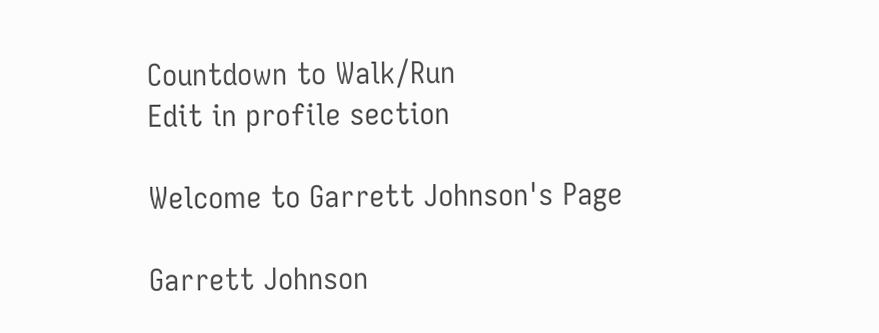Countdown to Walk/Run
Edit in profile section

Welcome to Garrett Johnson's Page

Garrett Johnson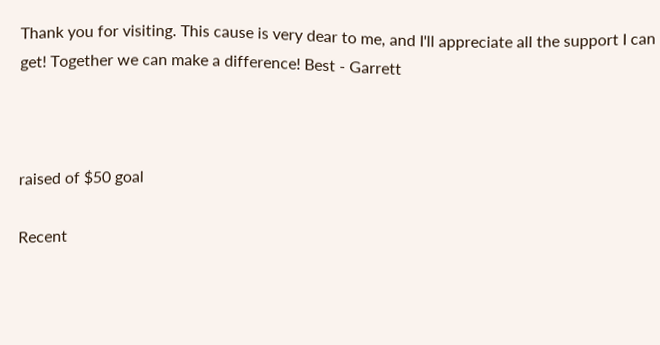Thank you for visiting. This cause is very dear to me, and I'll appreciate all the support I can get! Together we can make a difference! Best - Garrett



raised of $50 goal

Recent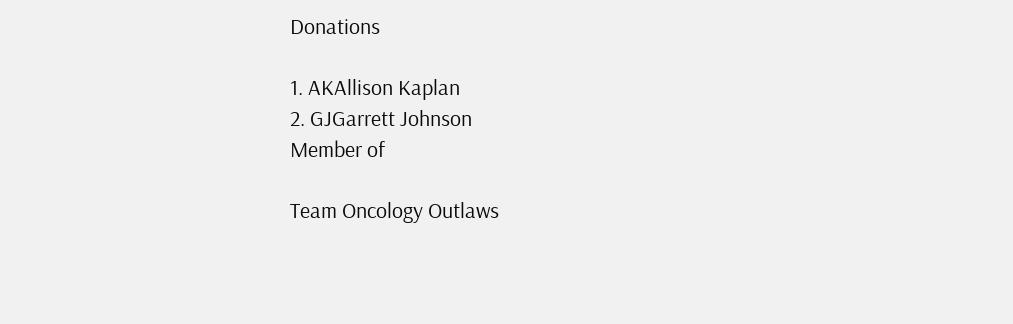Donations

1. AKAllison Kaplan
2. GJGarrett Johnson
Member of

Team Oncology Outlaws